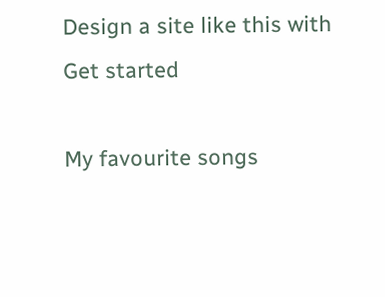Design a site like this with
Get started

My favourite songs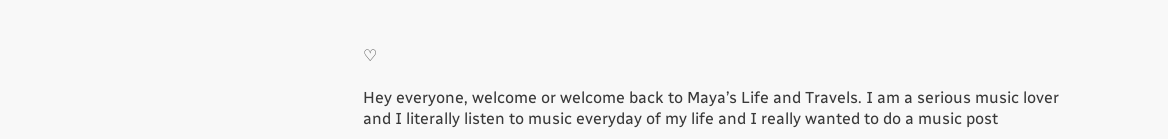♡

Hey everyone, welcome or welcome back to Maya’s Life and Travels. I am a serious music lover and I literally listen to music everyday of my life and I really wanted to do a music post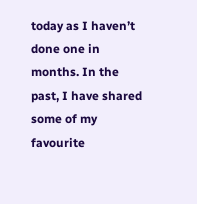today as I haven’t done one in months. In the past, I have shared some of my favourite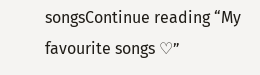songsContinue reading “My favourite songs ♡”